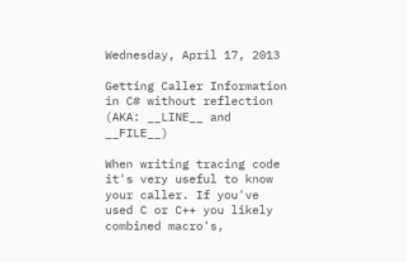Wednesday, April 17, 2013

Getting Caller Information in C# without reflection (AKA: __LINE__ and __FILE__)

When writing tracing code it's very useful to know your caller. If you've used C or C++ you likely combined macro's,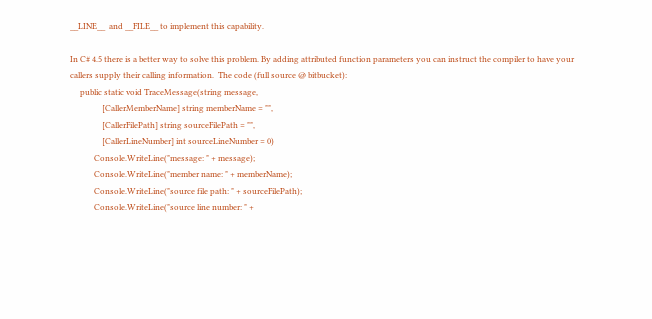__LINE__  and __FILE__ to implement this capability.

In C# 4.5 there is a better way to solve this problem. By adding attributed function parameters you can instruct the compiler to have your callers supply their calling information.  The code (full source @ bitbucket):
     public static void TraceMessage(string message,
                [CallerMemberName] string memberName = "",
                [CallerFilePath] string sourceFilePath = "",
                [CallerLineNumber] int sourceLineNumber = 0)
            Console.WriteLine("message: " + message);
            Console.WriteLine("member name: " + memberName);
            Console.WriteLine("source file path: " + sourceFilePath);
            Console.WriteLine("source line number: " +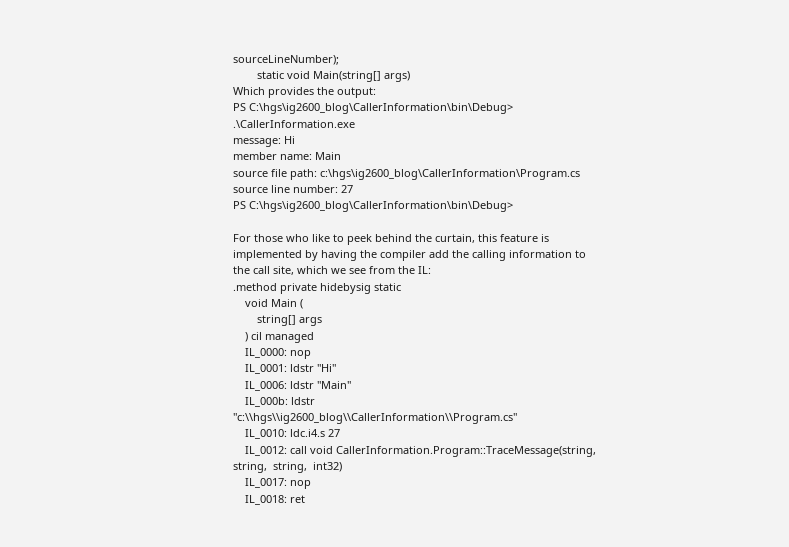sourceLineNumber);
        static void Main(string[] args)
Which provides the output:
PS C:\hgs\ig2600_blog\CallerInformation\bin\Debug> .\CallerInformation.exe
message: Hi
member name: Main
source file path: c:\hgs\ig2600_blog\CallerInformation\Program.cs
source line number: 27
PS C:\hgs\ig2600_blog\CallerInformation\bin\Debug>

For those who like to peek behind the curtain, this feature is implemented by having the compiler add the calling information to the call site, which we see from the IL:
.method private hidebysig static
    void Main (
        string[] args
    ) cil managed
    IL_0000: nop
    IL_0001: ldstr "Hi"
    IL_0006: ldstr "Main"
    IL_000b: ldstr "c:\\hgs\\ig2600_blog\\CallerInformation\\Program.cs"
    IL_0010: ldc.i4.s 27
    IL_0012: call void CallerInformation.Program::TraceMessage(string,  string,  string,  int32)
    IL_0017: nop
    IL_0018: ret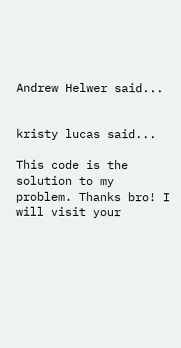Andrew Helwer said...


kristy lucas said...

This code is the solution to my problem. Thanks bro! I will visit your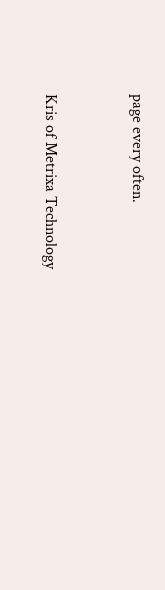page every often.


Kris of Metrixa Technology